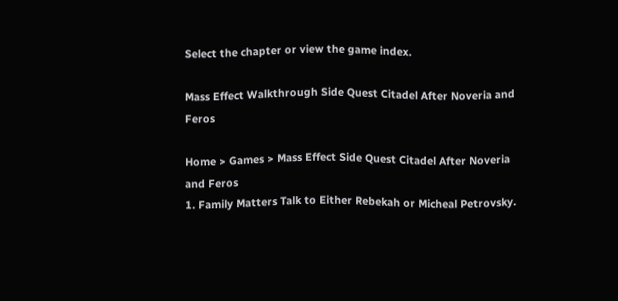Select the chapter or view the game index.

Mass Effect Walkthrough Side Quest Citadel After Noveria and Feros

Home > Games > Mass Effect Side Quest Citadel After Noveria and Feros
1. Family Matters Talk to Either Rebekah or Micheal Petrovsky.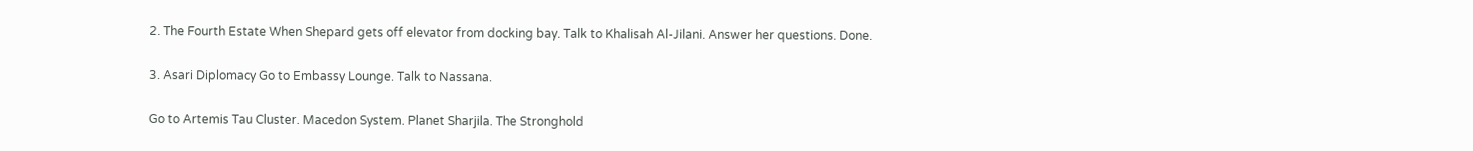2. The Fourth Estate When Shepard gets off elevator from docking bay. Talk to Khalisah Al-Jilani. Answer her questions. Done.

3. Asari Diplomacy Go to Embassy Lounge. Talk to Nassana.

Go to Artemis Tau Cluster. Macedon System. Planet Sharjila. The Stronghold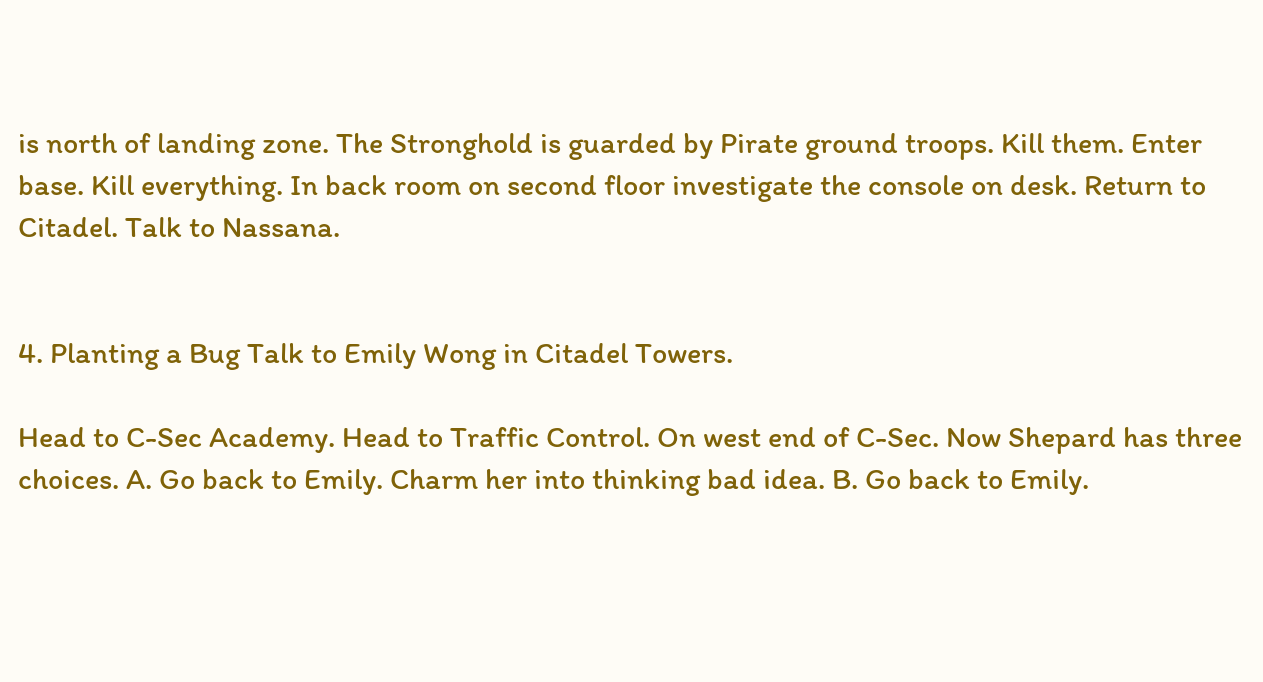is north of landing zone. The Stronghold is guarded by Pirate ground troops. Kill them. Enter base. Kill everything. In back room on second floor investigate the console on desk. Return to Citadel. Talk to Nassana.


4. Planting a Bug Talk to Emily Wong in Citadel Towers.

Head to C-Sec Academy. Head to Traffic Control. On west end of C-Sec. Now Shepard has three choices. A. Go back to Emily. Charm her into thinking bad idea. B. Go back to Emily.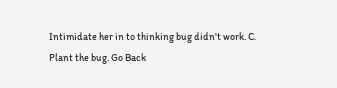Intimidate her in to thinking bug didn't work. C. Plant the bug. Go Back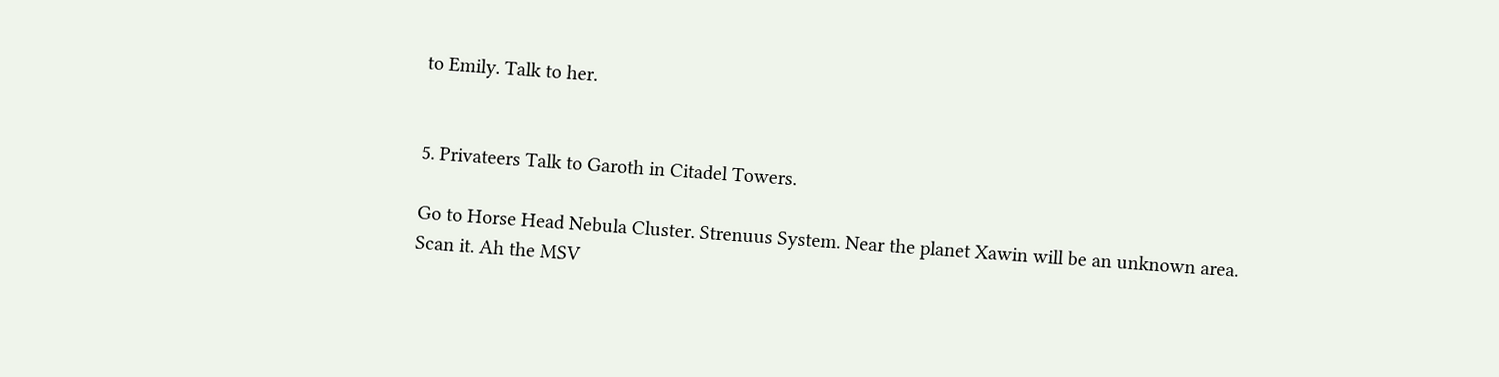to Emily. Talk to her.


5. Privateers Talk to Garoth in Citadel Towers.

Go to Horse Head Nebula Cluster. Strenuus System. Near the planet Xawin will be an unknown area. Scan it. Ah the MSV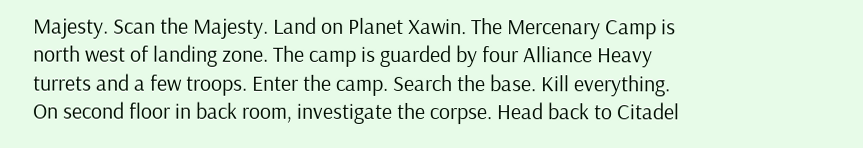Majesty. Scan the Majesty. Land on Planet Xawin. The Mercenary Camp is north west of landing zone. The camp is guarded by four Alliance Heavy turrets and a few troops. Enter the camp. Search the base. Kill everything. On second floor in back room, investigate the corpse. Head back to Citadel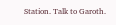Station. Talk to Garoth.